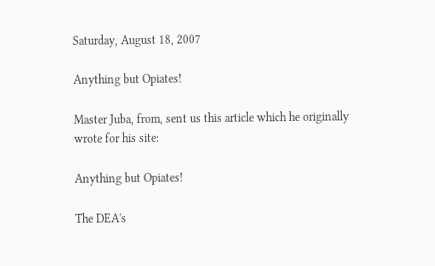Saturday, August 18, 2007

Anything but Opiates!

Master Juba, from, sent us this article which he originally wrote for his site:

Anything but Opiates!

The DEA's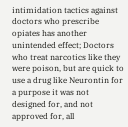intimidation tactics against doctors who prescribe opiates has another unintended effect; Doctors who treat narcotics like they were poison, but are quick to use a drug like Neurontin for a purpose it was not designed for, and not approved for, all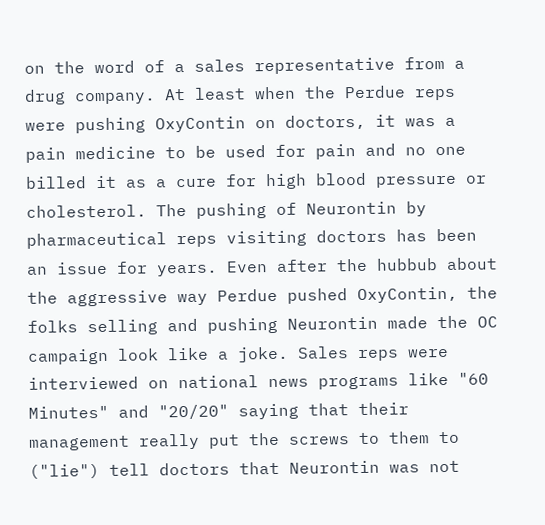on the word of a sales representative from a drug company. At least when the Perdue reps were pushing OxyContin on doctors, it was a pain medicine to be used for pain and no one billed it as a cure for high blood pressure or cholesterol. The pushing of Neurontin by pharmaceutical reps visiting doctors has been an issue for years. Even after the hubbub about the aggressive way Perdue pushed OxyContin, the folks selling and pushing Neurontin made the OC campaign look like a joke. Sales reps were interviewed on national news programs like "60 Minutes" and "20/20" saying that their management really put the screws to them to ("lie") tell doctors that Neurontin was not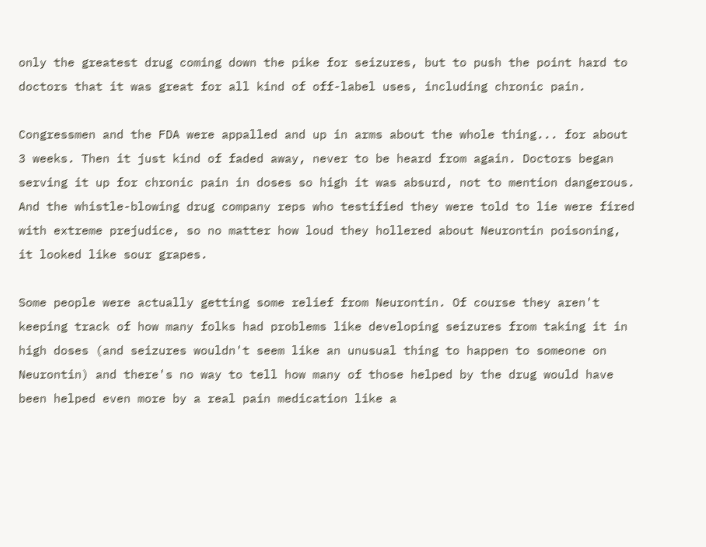only the greatest drug coming down the pike for seizures, but to push the point hard to doctors that it was great for all kind of off-label uses, including chronic pain.

Congressmen and the FDA were appalled and up in arms about the whole thing... for about 3 weeks. Then it just kind of faded away, never to be heard from again. Doctors began serving it up for chronic pain in doses so high it was absurd, not to mention dangerous. And the whistle-blowing drug company reps who testified they were told to lie were fired with extreme prejudice, so no matter how loud they hollered about Neurontin poisoning, it looked like sour grapes.

Some people were actually getting some relief from Neurontin. Of course they aren't keeping track of how many folks had problems like developing seizures from taking it in high doses (and seizures wouldn't seem like an unusual thing to happen to someone on Neurontin) and there's no way to tell how many of those helped by the drug would have been helped even more by a real pain medication like a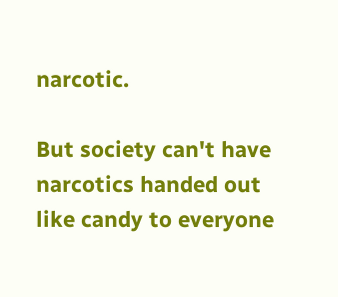narcotic.

But society can't have narcotics handed out like candy to everyone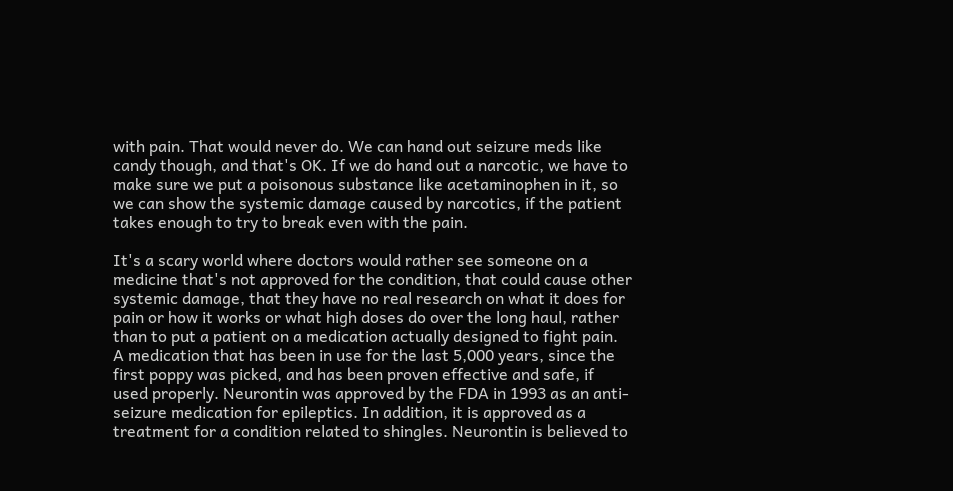with pain. That would never do. We can hand out seizure meds like candy though, and that's OK. If we do hand out a narcotic, we have to make sure we put a poisonous substance like acetaminophen in it, so we can show the systemic damage caused by narcotics, if the patient takes enough to try to break even with the pain.

It's a scary world where doctors would rather see someone on a medicine that's not approved for the condition, that could cause other systemic damage, that they have no real research on what it does for pain or how it works or what high doses do over the long haul, rather than to put a patient on a medication actually designed to fight pain. A medication that has been in use for the last 5,000 years, since the first poppy was picked, and has been proven effective and safe, if used properly. Neurontin was approved by the FDA in 1993 as an anti-seizure medication for epileptics. In addition, it is approved as a treatment for a condition related to shingles. Neurontin is believed to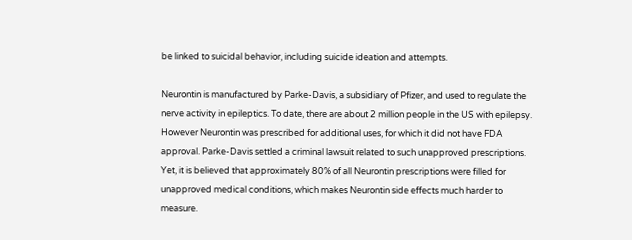be linked to suicidal behavior, including suicide ideation and attempts.

Neurontin is manufactured by Parke-Davis, a subsidiary of Pfizer, and used to regulate the nerve activity in epileptics. To date, there are about 2 million people in the US with epilepsy. However Neurontin was prescribed for additional uses, for which it did not have FDA approval. Parke-Davis settled a criminal lawsuit related to such unapproved prescriptions. Yet, it is believed that approximately 80% of all Neurontin prescriptions were filled for unapproved medical conditions, which makes Neurontin side effects much harder to measure.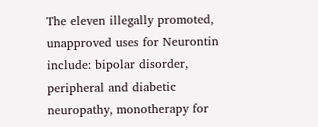The eleven illegally promoted, unapproved uses for Neurontin include: bipolar disorder, peripheral and diabetic neuropathy, monotherapy for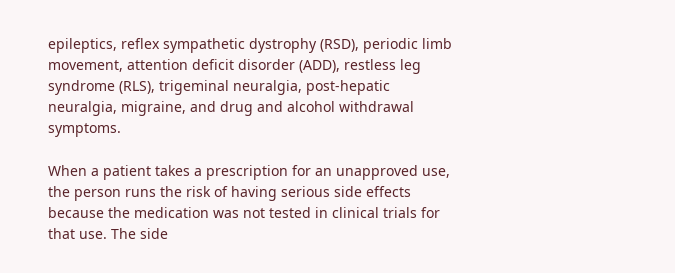epileptics, reflex sympathetic dystrophy (RSD), periodic limb movement, attention deficit disorder (ADD), restless leg syndrome (RLS), trigeminal neuralgia, post-hepatic neuralgia, migraine, and drug and alcohol withdrawal symptoms.

When a patient takes a prescription for an unapproved use, the person runs the risk of having serious side effects because the medication was not tested in clinical trials for that use. The side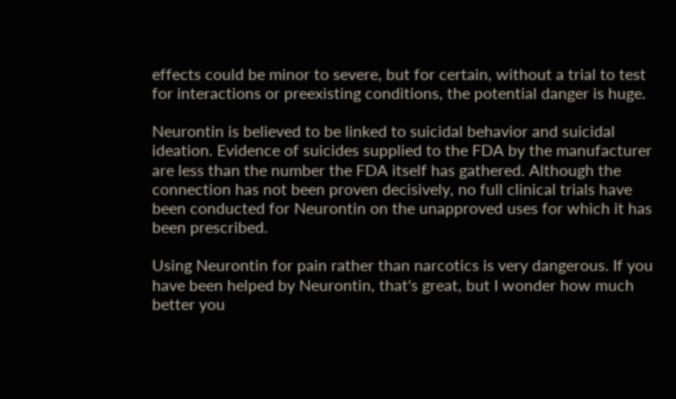effects could be minor to severe, but for certain, without a trial to test for interactions or preexisting conditions, the potential danger is huge.

Neurontin is believed to be linked to suicidal behavior and suicidal ideation. Evidence of suicides supplied to the FDA by the manufacturer are less than the number the FDA itself has gathered. Although the connection has not been proven decisively, no full clinical trials have been conducted for Neurontin on the unapproved uses for which it has been prescribed.

Using Neurontin for pain rather than narcotics is very dangerous. If you have been helped by Neurontin, that's great, but I wonder how much better you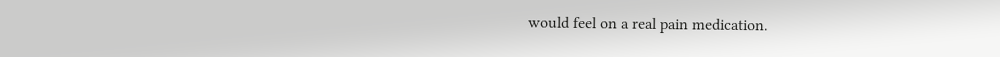would feel on a real pain medication.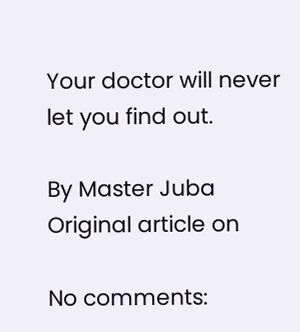Your doctor will never let you find out.

By Master Juba
Original article on

No comments: